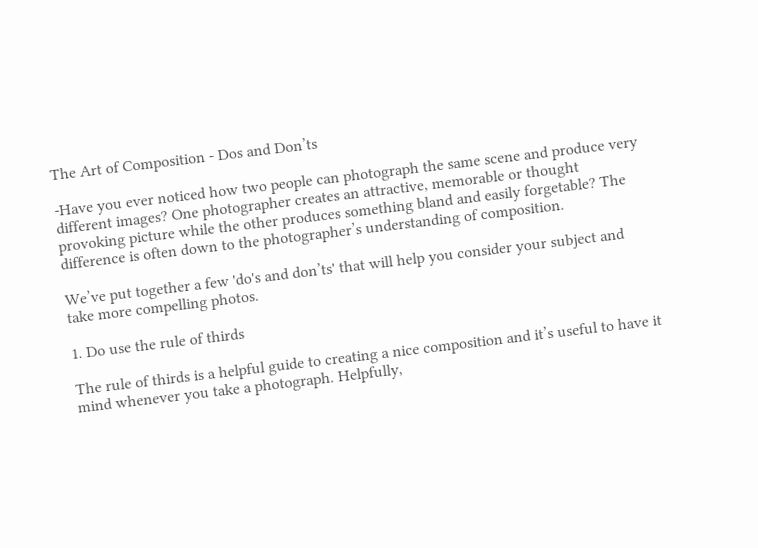The Art of Composition - Dos and Don’ts

-Have you ever noticed how two people can photograph the same scene and produce very different images? One photographer creates an attractive, memorable or thought provoking picture while the other produces something bland and easily forgetable? The difference is often down to the photographer’s understanding of composition.

We’ve put together a few 'do's and don’ts' that will help you consider your subject and take more compelling photos.

1. Do use the rule of thirds

The rule of thirds is a helpful guide to creating a nice composition and it’s useful to have it mind whenever you take a photograph. Helpfully,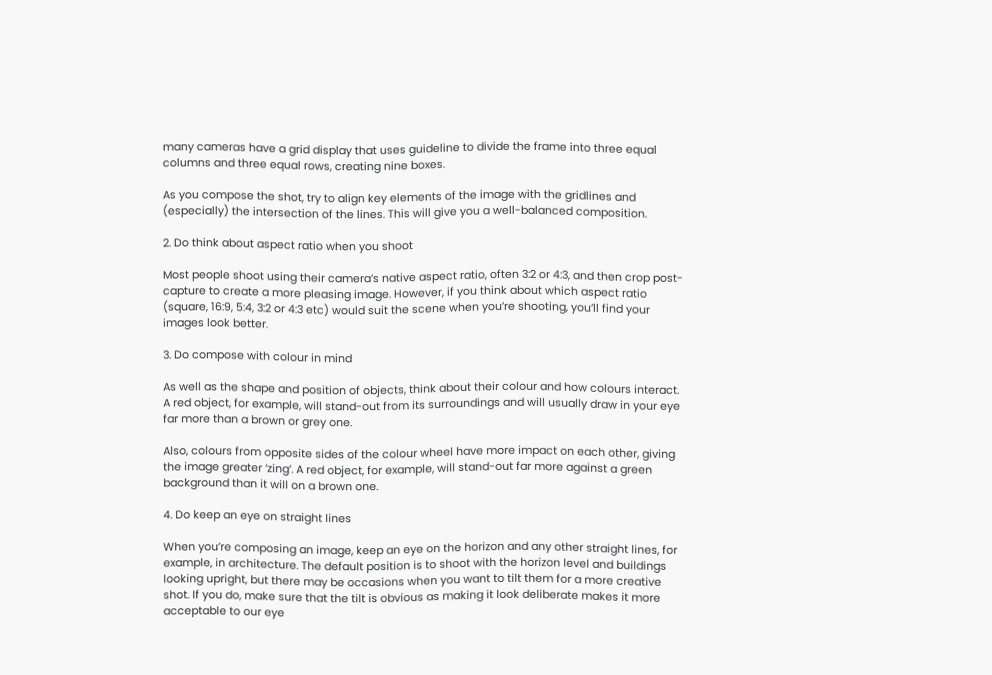many cameras have a grid display that uses guideline to divide the frame into three equal columns and three equal rows, creating nine boxes.

As you compose the shot, try to align key elements of the image with the gridlines and (especially) the intersection of the lines. This will give you a well-balanced composition.

2. Do think about aspect ratio when you shoot

Most people shoot using their camera’s native aspect ratio, often 3:2 or 4:3, and then crop post-capture to create a more pleasing image. However, if you think about which aspect ratio (square, 16:9, 5:4, 3:2 or 4:3 etc) would suit the scene when you’re shooting, you’ll find your images look better.

3. Do compose with colour in mind

As well as the shape and position of objects, think about their colour and how colours interact. A red object, for example, will stand-out from its surroundings and will usually draw in your eye far more than a brown or grey one.

Also, colours from opposite sides of the colour wheel have more impact on each other, giving the image greater ‘zing’. A red object, for example, will stand-out far more against a green background than it will on a brown one.

4. Do keep an eye on straight lines

When you’re composing an image, keep an eye on the horizon and any other straight lines, for example, in architecture. The default position is to shoot with the horizon level and buildings looking upright, but there may be occasions when you want to tilt them for a more creative shot. If you do, make sure that the tilt is obvious as making it look deliberate makes it more acceptable to our eye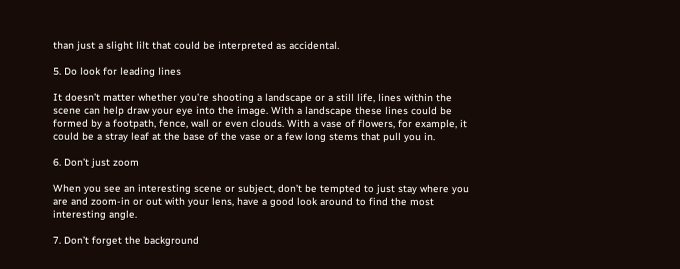than just a slight lilt that could be interpreted as accidental.

5. Do look for leading lines

It doesn’t matter whether you’re shooting a landscape or a still life, lines within the scene can help draw your eye into the image. With a landscape these lines could be formed by a footpath, fence, wall or even clouds. With a vase of flowers, for example, it could be a stray leaf at the base of the vase or a few long stems that pull you in.

6. Don’t just zoom

When you see an interesting scene or subject, don’t be tempted to just stay where you are and zoom-in or out with your lens, have a good look around to find the most interesting angle.

7. Don’t forget the background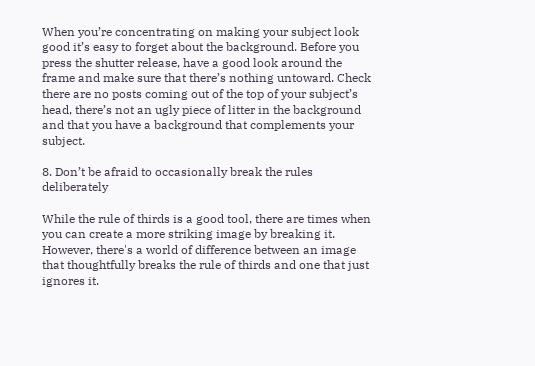When you’re concentrating on making your subject look good it’s easy to forget about the background. Before you press the shutter release, have a good look around the frame and make sure that there’s nothing untoward. Check there are no posts coming out of the top of your subject’s head, there’s not an ugly piece of litter in the background and that you have a background that complements your subject.

8. Don’t be afraid to occasionally break the rules deliberately

While the rule of thirds is a good tool, there are times when you can create a more striking image by breaking it. However, there's a world of difference between an image that thoughtfully breaks the rule of thirds and one that just ignores it.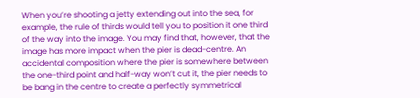When you’re shooting a jetty extending out into the sea, for example, the rule of thirds would tell you to position it one third of the way into the image. You may find that, however, that the image has more impact when the pier is dead-centre. An accidental composition where the pier is somewhere between the one-third point and half-way won’t cut it, the pier needs to be bang in the centre to create a perfectly symmetrical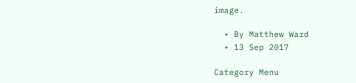image.

  • By Matthew Ward
  • 13 Sep 2017

Category Menu